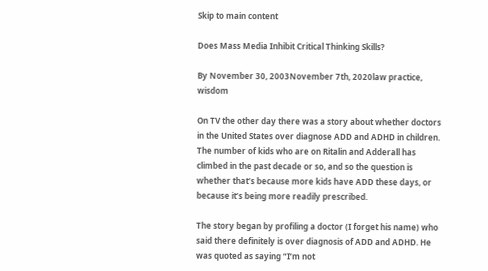Skip to main content

Does Mass Media Inhibit Critical Thinking Skills?

By November 30, 2003November 7th, 2020law practice, wisdom

On TV the other day there was a story about whether doctors in the United States over diagnose ADD and ADHD in children. The number of kids who are on Ritalin and Adderall has climbed in the past decade or so, and so the question is whether that’s because more kids have ADD these days, or because it’s being more readily prescribed.

The story began by profiling a doctor (I forget his name) who said there definitely is over diagnosis of ADD and ADHD. He was quoted as saying “I’m not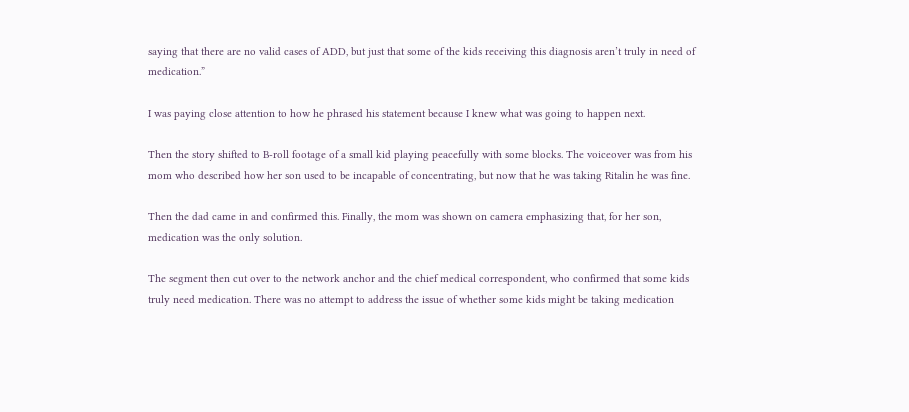saying that there are no valid cases of ADD, but just that some of the kids receiving this diagnosis aren’t truly in need of medication.”

I was paying close attention to how he phrased his statement because I knew what was going to happen next.

Then the story shifted to B-roll footage of a small kid playing peacefully with some blocks. The voiceover was from his mom who described how her son used to be incapable of concentrating, but now that he was taking Ritalin he was fine.

Then the dad came in and confirmed this. Finally, the mom was shown on camera emphasizing that, for her son, medication was the only solution.

The segment then cut over to the network anchor and the chief medical correspondent, who confirmed that some kids truly need medication. There was no attempt to address the issue of whether some kids might be taking medication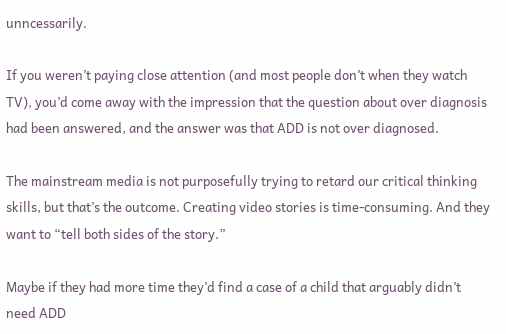unncessarily.

If you weren’t paying close attention (and most people don’t when they watch TV), you’d come away with the impression that the question about over diagnosis had been answered, and the answer was that ADD is not over diagnosed.

The mainstream media is not purposefully trying to retard our critical thinking skills, but that’s the outcome. Creating video stories is time-consuming. And they want to “tell both sides of the story.”

Maybe if they had more time they’d find a case of a child that arguably didn’t need ADD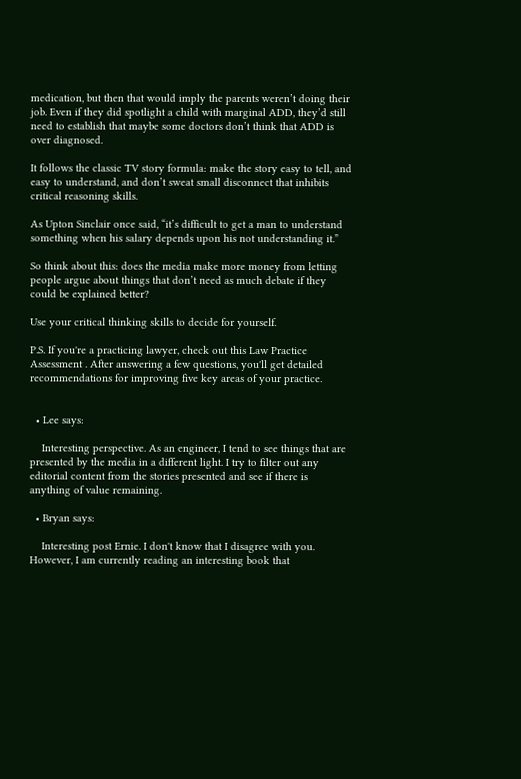medication, but then that would imply the parents weren’t doing their job. Even if they did spotlight a child with marginal ADD, they’d still need to establish that maybe some doctors don’t think that ADD is over diagnosed.

It follows the classic TV story formula: make the story easy to tell, and easy to understand, and don’t sweat small disconnect that inhibits critical reasoning skills.

As Upton Sinclair once said, “it’s difficult to get a man to understand something when his salary depends upon his not understanding it.”

So think about this: does the media make more money from letting people argue about things that don’t need as much debate if they could be explained better?

Use your critical thinking skills to decide for yourself.

P.S. If you're a practicing lawyer, check out this Law Practice Assessment . After answering a few questions, you'll get detailed recommendations for improving five key areas of your practice.


  • Lee says:

    Interesting perspective. As an engineer, I tend to see things that are presented by the media in a different light. I try to filter out any editorial content from the stories presented and see if there is anything of value remaining.

  • Bryan says:

    Interesting post Ernie. I don't know that I disagree with you. However, I am currently reading an interesting book that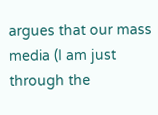argues that our mass media (I am just through the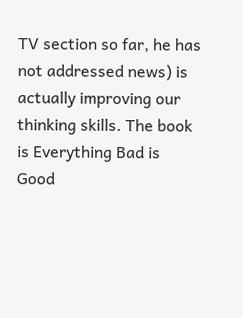TV section so far, he has not addressed news) is actually improving our thinking skills. The book is Everything Bad is Good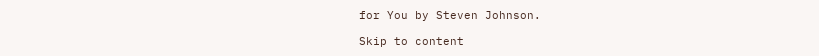for You by Steven Johnson.

Skip to content